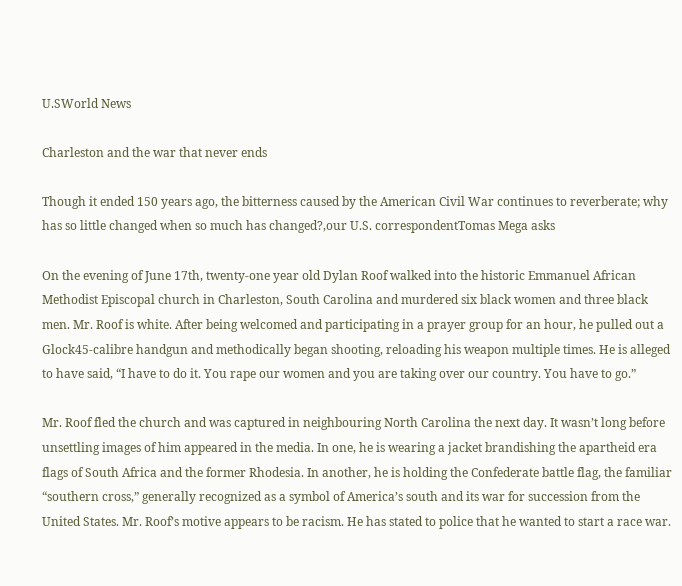U.SWorld News

Charleston and the war that never ends

Though it ended 150 years ago, the bitterness caused by the American Civil War continues to reverberate; why has so little changed when so much has changed?,our U.S. correspondentTomas Mega asks

On the evening of June 17th, twenty-one year old Dylan Roof walked into the historic Emmanuel African Methodist Episcopal church in Charleston, South Carolina and murdered six black women and three black men. Mr. Roof is white. After being welcomed and participating in a prayer group for an hour, he pulled out a Glock45-calibre handgun and methodically began shooting, reloading his weapon multiple times. He is alleged to have said, “I have to do it. You rape our women and you are taking over our country. You have to go.”

Mr. Roof fled the church and was captured in neighbouring North Carolina the next day. It wasn’t long before unsettling images of him appeared in the media. In one, he is wearing a jacket brandishing the apartheid era flags of South Africa and the former Rhodesia. In another, he is holding the Confederate battle flag, the familiar “southern cross,” generally recognized as a symbol of America’s south and its war for succession from the United States. Mr. Roof’s motive appears to be racism. He has stated to police that he wanted to start a race war.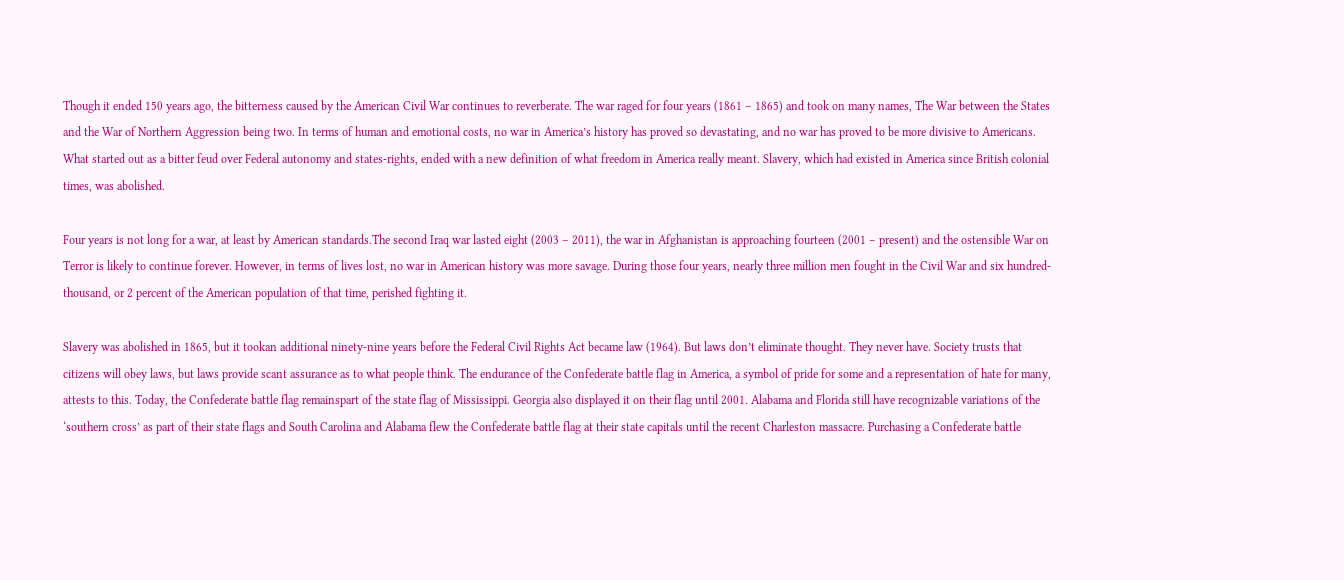Though it ended 150 years ago, the bitterness caused by the American Civil War continues to reverberate. The war raged for four years (1861 – 1865) and took on many names, The War between the States and the War of Northern Aggression being two. In terms of human and emotional costs, no war in America’s history has proved so devastating, and no war has proved to be more divisive to Americans. What started out as a bitter feud over Federal autonomy and states-rights, ended with a new definition of what freedom in America really meant. Slavery, which had existed in America since British colonial times, was abolished.

Four years is not long for a war, at least by American standards.The second Iraq war lasted eight (2003 – 2011), the war in Afghanistan is approaching fourteen (2001 – present) and the ostensible War on Terror is likely to continue forever. However, in terms of lives lost, no war in American history was more savage. During those four years, nearly three million men fought in the Civil War and six hundred-thousand, or 2 percent of the American population of that time, perished fighting it.

Slavery was abolished in 1865, but it tookan additional ninety-nine years before the Federal Civil Rights Act became law (1964). But laws don’t eliminate thought. They never have. Society trusts that citizens will obey laws, but laws provide scant assurance as to what people think. The endurance of the Confederate battle flag in America, a symbol of pride for some and a representation of hate for many, attests to this. Today, the Confederate battle flag remainspart of the state flag of Mississippi. Georgia also displayed it on their flag until 2001. Alabama and Florida still have recognizable variations of the ‘southern cross’ as part of their state flags and South Carolina and Alabama flew the Confederate battle flag at their state capitals until the recent Charleston massacre. Purchasing a Confederate battle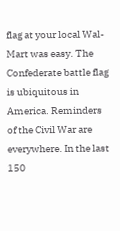flag at your local Wal-Mart was easy. The Confederate battle flag is ubiquitous in America. Reminders of the Civil War are everywhere. In the last 150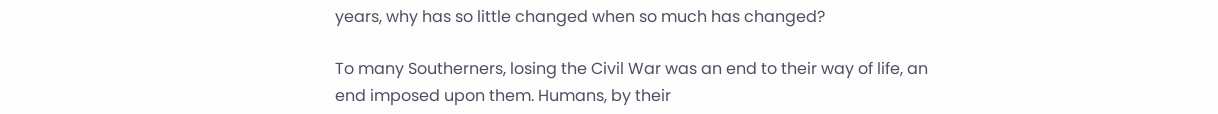years, why has so little changed when so much has changed?

To many Southerners, losing the Civil War was an end to their way of life, an end imposed upon them. Humans, by their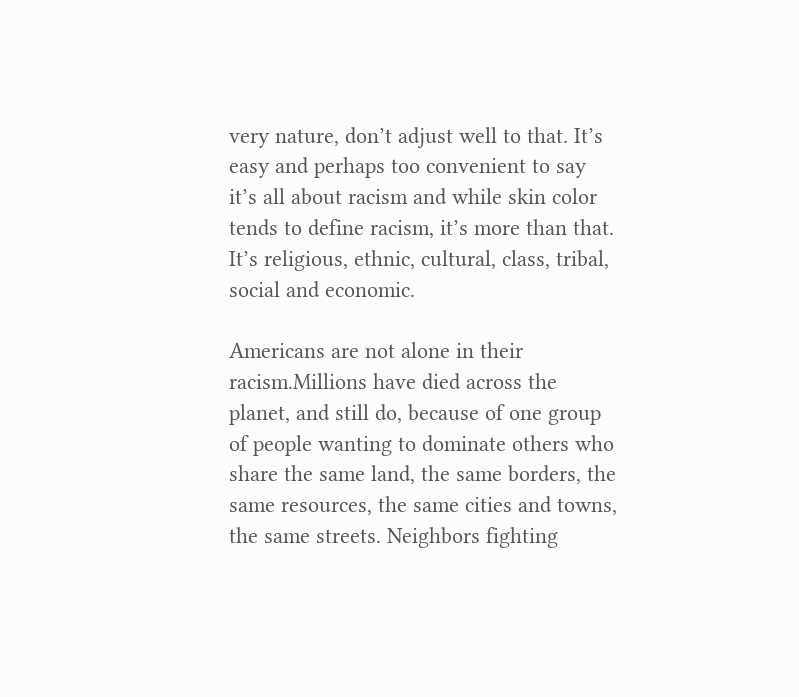very nature, don’t adjust well to that. It’s easy and perhaps too convenient to say it’s all about racism and while skin color tends to define racism, it’s more than that. It’s religious, ethnic, cultural, class, tribal, social and economic.

Americans are not alone in their racism.Millions have died across the planet, and still do, because of one group of people wanting to dominate others who share the same land, the same borders, the same resources, the same cities and towns, the same streets. Neighbors fighting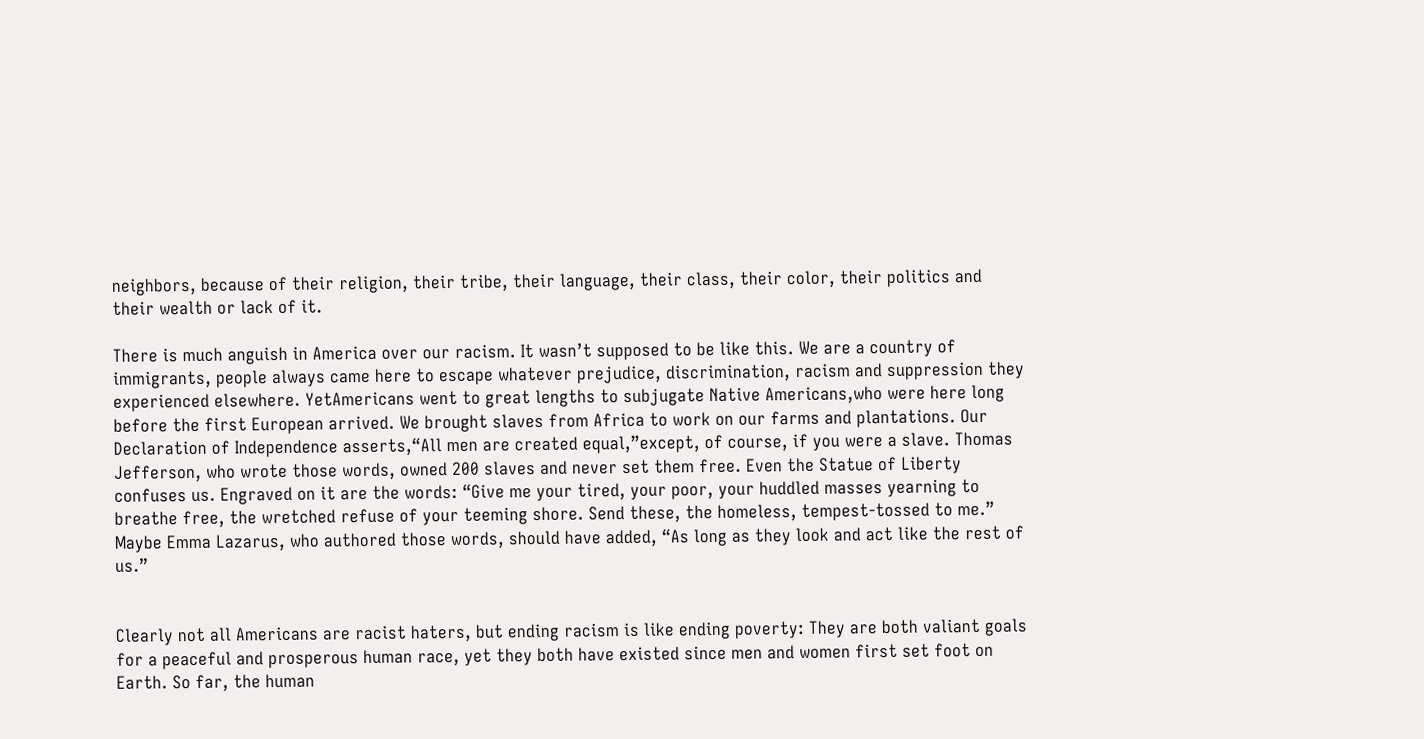neighbors, because of their religion, their tribe, their language, their class, their color, their politics and their wealth or lack of it.

There is much anguish in America over our racism. It wasn’t supposed to be like this. We are a country of immigrants, people always came here to escape whatever prejudice, discrimination, racism and suppression they experienced elsewhere. YetAmericans went to great lengths to subjugate Native Americans,who were here long before the first European arrived. We brought slaves from Africa to work on our farms and plantations. Our Declaration of Independence asserts,“All men are created equal,”except, of course, if you were a slave. Thomas Jefferson, who wrote those words, owned 200 slaves and never set them free. Even the Statue of Liberty confuses us. Engraved on it are the words: “Give me your tired, your poor, your huddled masses yearning to breathe free, the wretched refuse of your teeming shore. Send these, the homeless, tempest-tossed to me.” Maybe Emma Lazarus, who authored those words, should have added, “As long as they look and act like the rest of us.”


Clearly not all Americans are racist haters, but ending racism is like ending poverty: They are both valiant goals for a peaceful and prosperous human race, yet they both have existed since men and women first set foot on Earth. So far, the human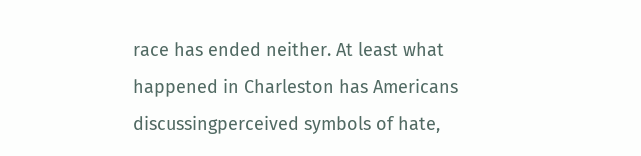race has ended neither. At least what happened in Charleston has Americans discussingperceived symbols of hate,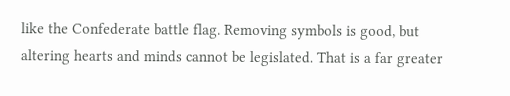like the Confederate battle flag. Removing symbols is good, but altering hearts and minds cannot be legislated. That is a far greater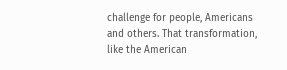challenge for people, Americans and others. That transformation, like the American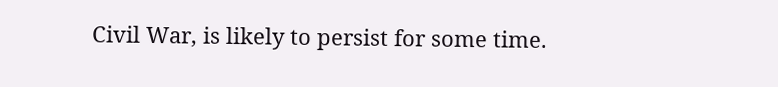Civil War, is likely to persist for some time.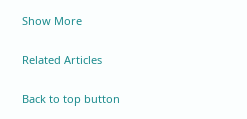Show More

Related Articles

Back to top button